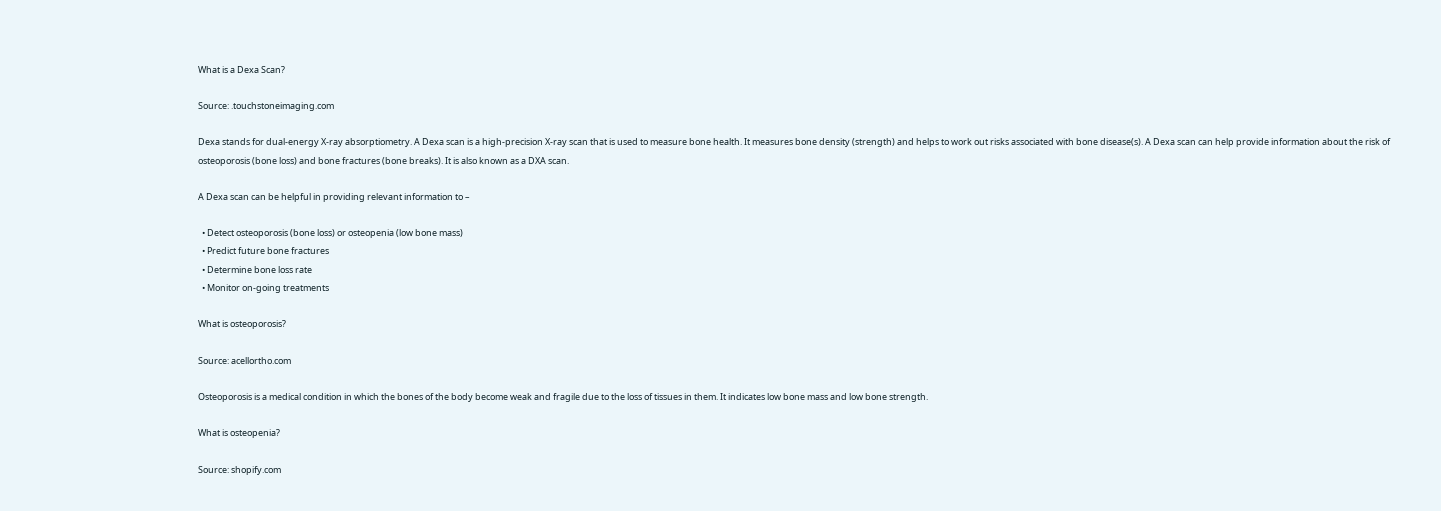What is a Dexa Scan?

Source: .touchstoneimaging.com

Dexa stands for dual-energy X-ray absorptiometry. A Dexa scan is a high-precision X-ray scan that is used to measure bone health. It measures bone density (strength) and helps to work out risks associated with bone disease(s). A Dexa scan can help provide information about the risk of osteoporosis (bone loss) and bone fractures (bone breaks). It is also known as a DXA scan.

A Dexa scan can be helpful in providing relevant information to –

  • Detect osteoporosis (bone loss) or osteopenia (low bone mass)
  • Predict future bone fractures
  • Determine bone loss rate
  • Monitor on-going treatments

What is osteoporosis?

Source: acellortho.com

Osteoporosis is a medical condition in which the bones of the body become weak and fragile due to the loss of tissues in them. It indicates low bone mass and low bone strength.

What is osteopenia?

Source: shopify.com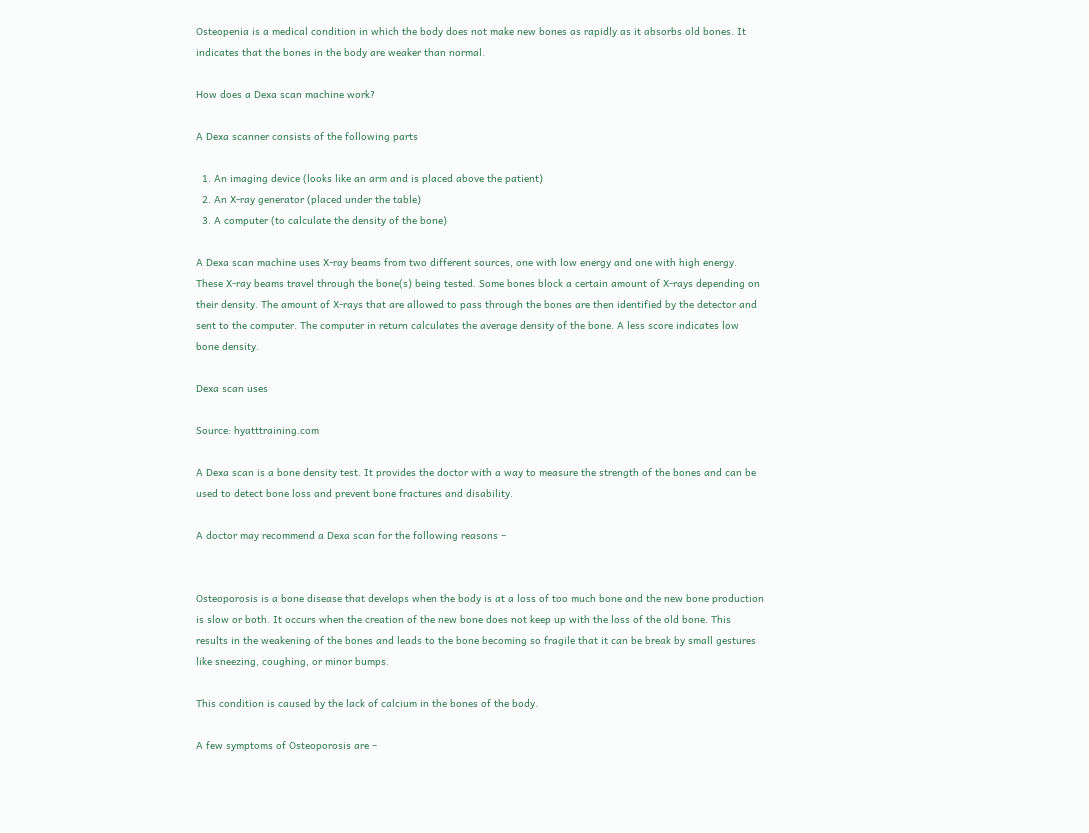Osteopenia is a medical condition in which the body does not make new bones as rapidly as it absorbs old bones. It indicates that the bones in the body are weaker than normal.

How does a Dexa scan machine work?

A Dexa scanner consists of the following parts

  1. An imaging device (looks like an arm and is placed above the patient)
  2. An X-ray generator (placed under the table)
  3. A computer (to calculate the density of the bone)

A Dexa scan machine uses X-ray beams from two different sources, one with low energy and one with high energy. These X-ray beams travel through the bone(s) being tested. Some bones block a certain amount of X-rays depending on their density. The amount of X-rays that are allowed to pass through the bones are then identified by the detector and sent to the computer. The computer in return calculates the average density of the bone. A less score indicates low bone density.

Dexa scan uses

Source: hyatttraining.com

A Dexa scan is a bone density test. It provides the doctor with a way to measure the strength of the bones and can be used to detect bone loss and prevent bone fractures and disability.

A doctor may recommend a Dexa scan for the following reasons –


Osteoporosis is a bone disease that develops when the body is at a loss of too much bone and the new bone production is slow or both. It occurs when the creation of the new bone does not keep up with the loss of the old bone. This results in the weakening of the bones and leads to the bone becoming so fragile that it can be break by small gestures like sneezing, coughing, or minor bumps.

This condition is caused by the lack of calcium in the bones of the body.

A few symptoms of Osteoporosis are –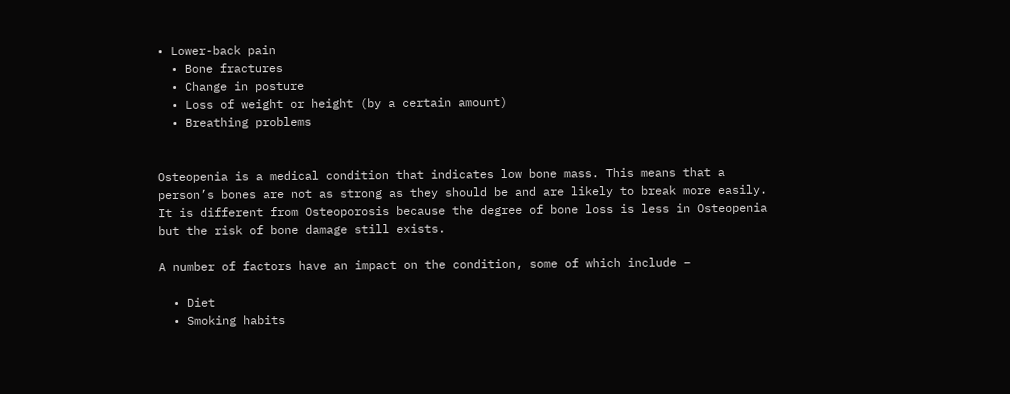• Lower-back pain
  • Bone fractures
  • Change in posture
  • Loss of weight or height (by a certain amount)
  • Breathing problems


Osteopenia is a medical condition that indicates low bone mass. This means that a person’s bones are not as strong as they should be and are likely to break more easily. It is different from Osteoporosis because the degree of bone loss is less in Osteopenia but the risk of bone damage still exists.

A number of factors have an impact on the condition, some of which include –

  • Diet
  • Smoking habits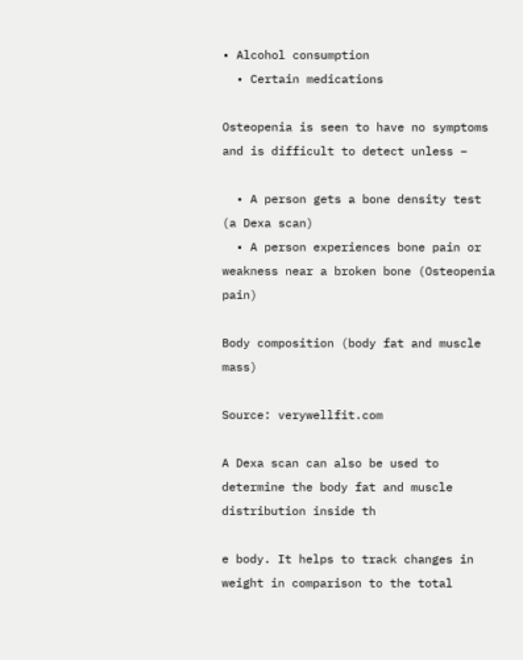• Alcohol consumption
  • Certain medications

Osteopenia is seen to have no symptoms and is difficult to detect unless –

  • A person gets a bone density test (a Dexa scan)
  • A person experiences bone pain or weakness near a broken bone (Osteopenia pain)

Body composition (body fat and muscle mass)

Source: verywellfit.com

A Dexa scan can also be used to determine the body fat and muscle distribution inside th

e body. It helps to track changes in weight in comparison to the total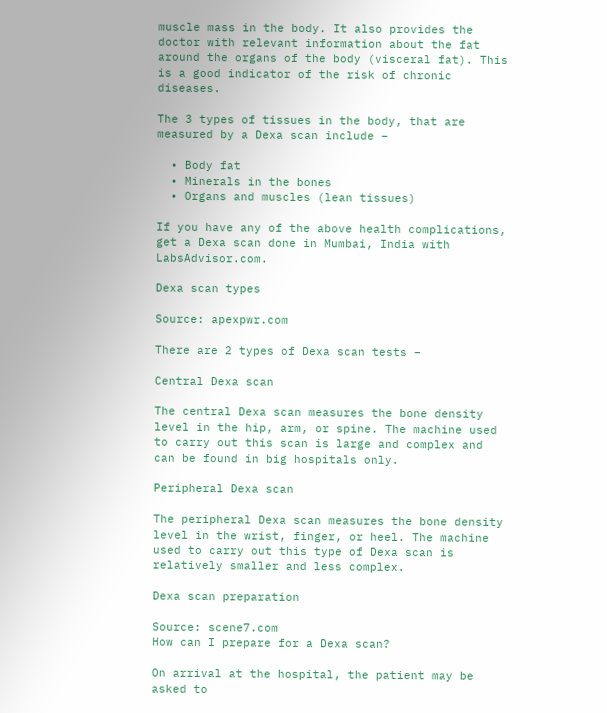muscle mass in the body. It also provides the doctor with relevant information about the fat around the organs of the body (visceral fat). This is a good indicator of the risk of chronic diseases.

The 3 types of tissues in the body, that are measured by a Dexa scan include –

  • Body fat
  • Minerals in the bones
  • Organs and muscles (lean tissues)

If you have any of the above health complications, get a Dexa scan done in Mumbai, India with LabsAdvisor.com.

Dexa scan types

Source: apexpwr.com

There are 2 types of Dexa scan tests –

Central Dexa scan

The central Dexa scan measures the bone density level in the hip, arm, or spine. The machine used to carry out this scan is large and complex and can be found in big hospitals only.

Peripheral Dexa scan

The peripheral Dexa scan measures the bone density level in the wrist, finger, or heel. The machine used to carry out this type of Dexa scan is relatively smaller and less complex.

Dexa scan preparation

Source: scene7.com
How can I prepare for a Dexa scan?

On arrival at the hospital, the patient may be asked to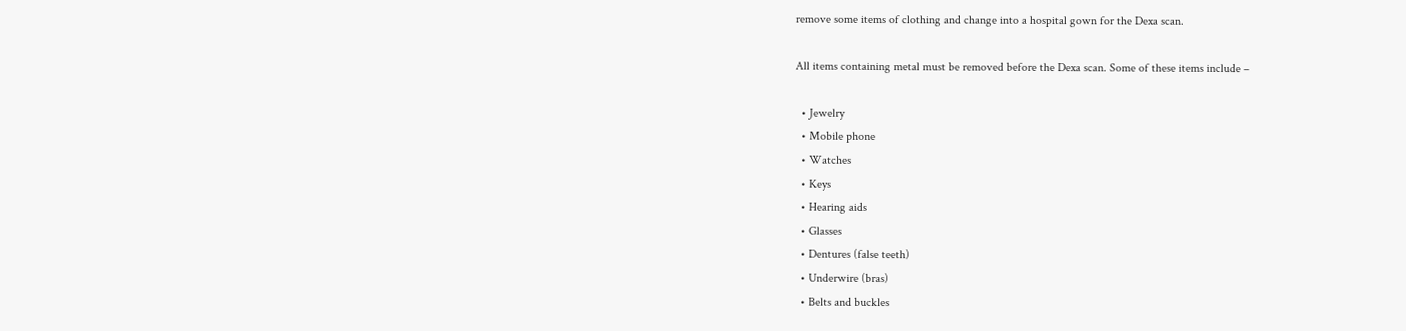remove some items of clothing and change into a hospital gown for the Dexa scan.

All items containing metal must be removed before the Dexa scan. Some of these items include –

  • Jewelry
  • Mobile phone
  • Watches
  • Keys
  • Hearing aids
  • Glasses
  • Dentures (false teeth)
  • Underwire (bras)
  • Belts and buckles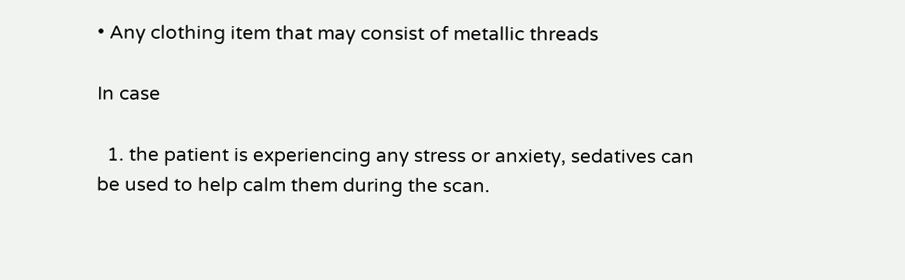• Any clothing item that may consist of metallic threads

In case

  1. the patient is experiencing any stress or anxiety, sedatives can be used to help calm them during the scan.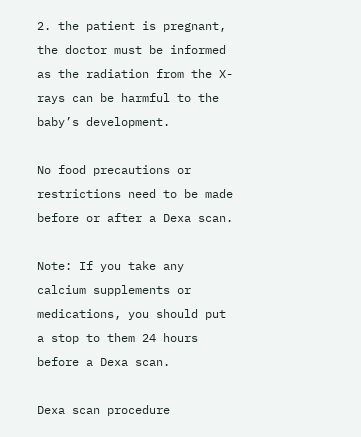2. the patient is pregnant, the doctor must be informed as the radiation from the X-rays can be harmful to the baby’s development.

No food precautions or restrictions need to be made before or after a Dexa scan.

Note: If you take any calcium supplements or medications, you should put a stop to them 24 hours before a Dexa scan.

Dexa scan procedure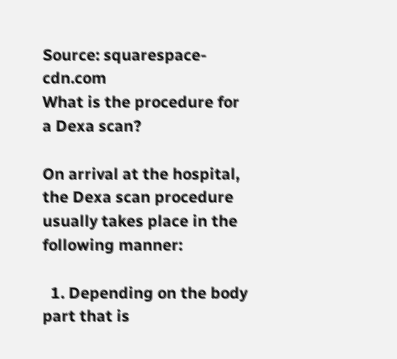Source: squarespace-cdn.com
What is the procedure for a Dexa scan?

On arrival at the hospital, the Dexa scan procedure usually takes place in the following manner:

  1. Depending on the body part that is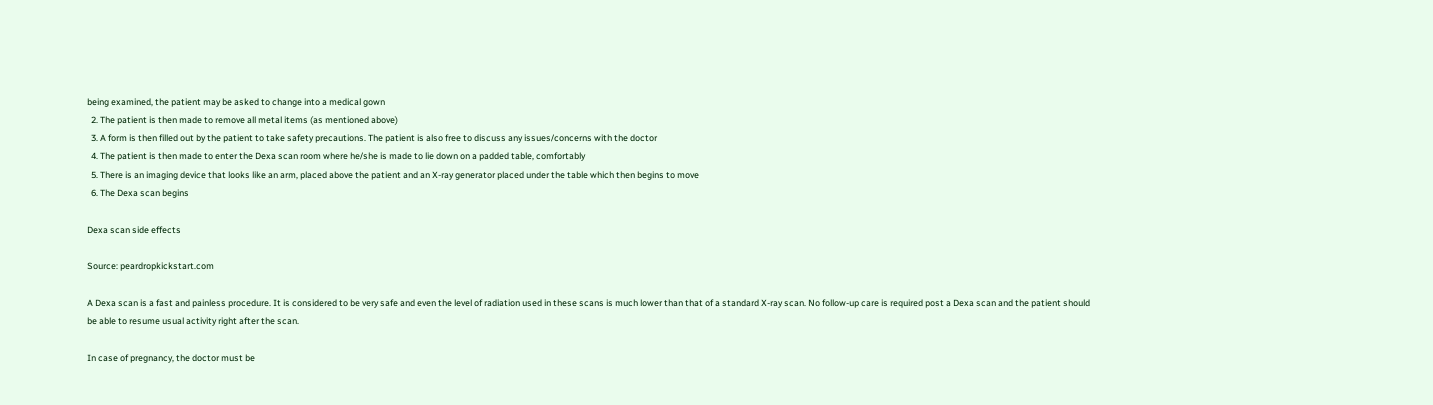being examined, the patient may be asked to change into a medical gown
  2. The patient is then made to remove all metal items (as mentioned above)
  3. A form is then filled out by the patient to take safety precautions. The patient is also free to discuss any issues/concerns with the doctor
  4. The patient is then made to enter the Dexa scan room where he/she is made to lie down on a padded table, comfortably
  5. There is an imaging device that looks like an arm, placed above the patient and an X-ray generator placed under the table which then begins to move
  6. The Dexa scan begins

Dexa scan side effects

Source: peardropkickstart.com

A Dexa scan is a fast and painless procedure. It is considered to be very safe and even the level of radiation used in these scans is much lower than that of a standard X-ray scan. No follow-up care is required post a Dexa scan and the patient should be able to resume usual activity right after the scan.

In case of pregnancy, the doctor must be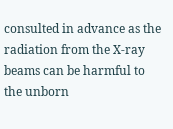consulted in advance as the radiation from the X-ray beams can be harmful to the unborn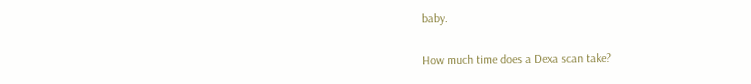baby.

How much time does a Dexa scan take?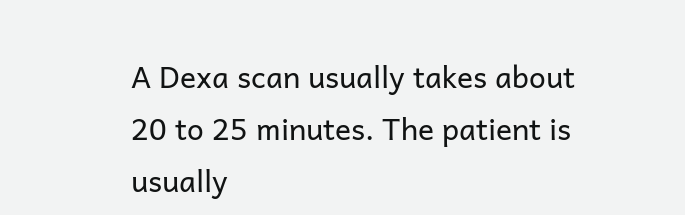A Dexa scan usually takes about 20 to 25 minutes. The patient is usually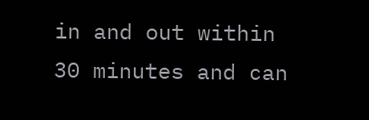in and out within 30 minutes and can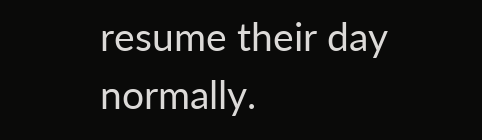resume their day normally.